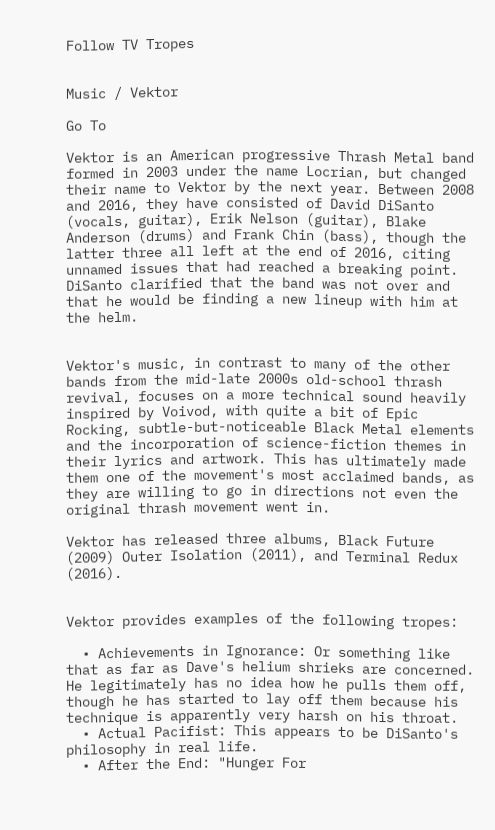Follow TV Tropes


Music / Vektor

Go To

Vektor is an American progressive Thrash Metal band formed in 2003 under the name Locrian, but changed their name to Vektor by the next year. Between 2008 and 2016, they have consisted of David DiSanto (vocals, guitar), Erik Nelson (guitar), Blake Anderson (drums) and Frank Chin (bass), though the latter three all left at the end of 2016, citing unnamed issues that had reached a breaking point. DiSanto clarified that the band was not over and that he would be finding a new lineup with him at the helm.


Vektor's music, in contrast to many of the other bands from the mid-late 2000s old-school thrash revival, focuses on a more technical sound heavily inspired by Voivod, with quite a bit of Epic Rocking, subtle-but-noticeable Black Metal elements and the incorporation of science-fiction themes in their lyrics and artwork. This has ultimately made them one of the movement's most acclaimed bands, as they are willing to go in directions not even the original thrash movement went in.

Vektor has released three albums, Black Future (2009) Outer Isolation (2011), and Terminal Redux (2016).


Vektor provides examples of the following tropes:

  • Achievements in Ignorance: Or something like that as far as Dave's helium shrieks are concerned. He legitimately has no idea how he pulls them off, though he has started to lay off them because his technique is apparently very harsh on his throat.
  • Actual Pacifist: This appears to be DiSanto's philosophy in real life.
  • After the End: "Hunger For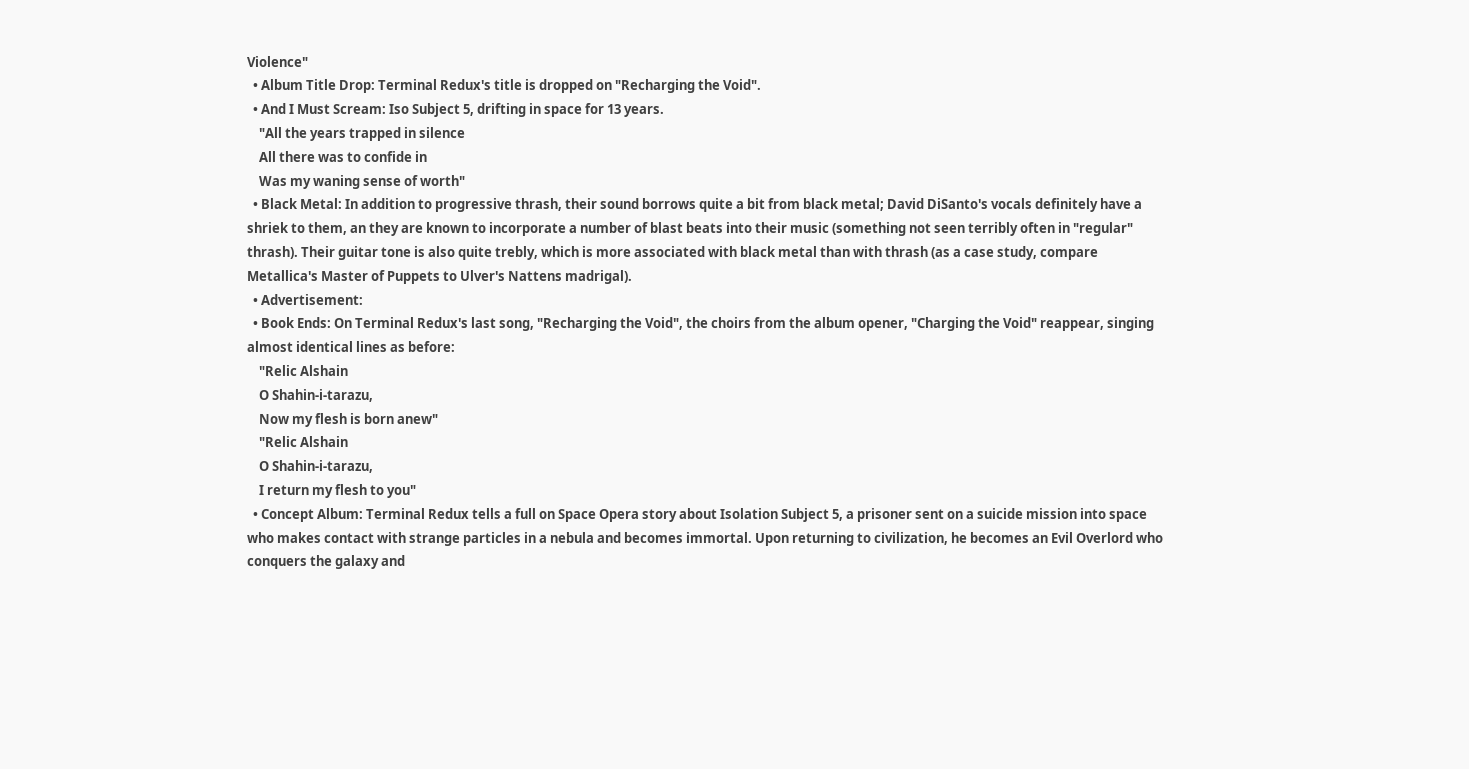Violence"
  • Album Title Drop: Terminal Redux's title is dropped on "Recharging the Void".
  • And I Must Scream: Iso Subject 5, drifting in space for 13 years.
    "All the years trapped in silence
    All there was to confide in
    Was my waning sense of worth"
  • Black Metal: In addition to progressive thrash, their sound borrows quite a bit from black metal; David DiSanto's vocals definitely have a shriek to them, an they are known to incorporate a number of blast beats into their music (something not seen terribly often in "regular" thrash). Their guitar tone is also quite trebly, which is more associated with black metal than with thrash (as a case study, compare Metallica's Master of Puppets to Ulver's Nattens madrigal).
  • Advertisement:
  • Book Ends: On Terminal Redux's last song, "Recharging the Void", the choirs from the album opener, "Charging the Void" reappear, singing almost identical lines as before:
    "Relic Alshain
    O Shahin-i-tarazu,
    Now my flesh is born anew"
    "Relic Alshain
    O Shahin-i-tarazu,
    I return my flesh to you"
  • Concept Album: Terminal Redux tells a full on Space Opera story about Isolation Subject 5, a prisoner sent on a suicide mission into space who makes contact with strange particles in a nebula and becomes immortal. Upon returning to civilization, he becomes an Evil Overlord who conquers the galaxy and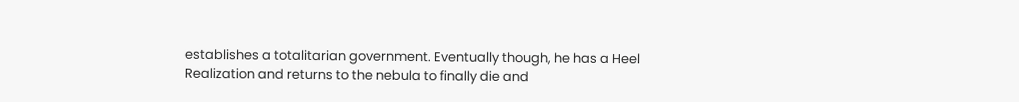establishes a totalitarian government. Eventually though, he has a Heel Realization and returns to the nebula to finally die and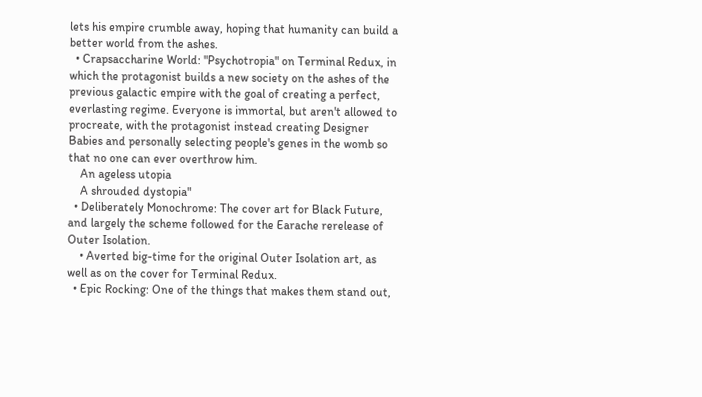lets his empire crumble away, hoping that humanity can build a better world from the ashes.
  • Crapsaccharine World: "Psychotropia" on Terminal Redux, in which the protagonist builds a new society on the ashes of the previous galactic empire with the goal of creating a perfect, everlasting regime. Everyone is immortal, but aren't allowed to procreate, with the protagonist instead creating Designer Babies and personally selecting people's genes in the womb so that no one can ever overthrow him.
    An ageless utopia
    A shrouded dystopia"
  • Deliberately Monochrome: The cover art for Black Future, and largely the scheme followed for the Earache rerelease of Outer Isolation.
    • Averted big-time for the original Outer Isolation art, as well as on the cover for Terminal Redux.
  • Epic Rocking: One of the things that makes them stand out,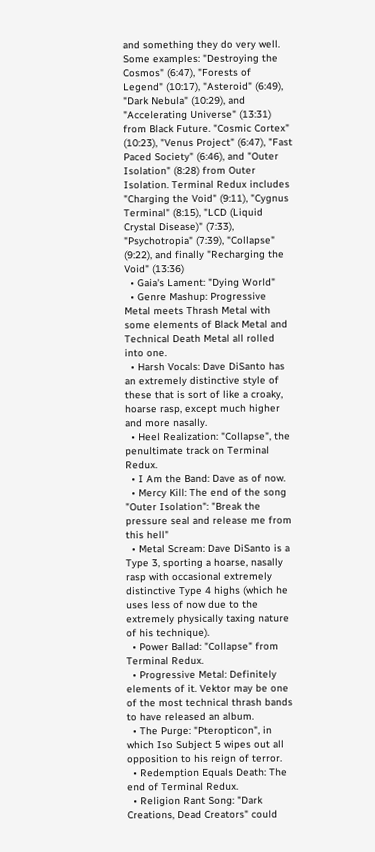and something they do very well. Some examples: "Destroying the Cosmos" (6:47), "Forests of Legend" (10:17), "Asteroid" (6:49), "Dark Nebula" (10:29), and "Accelerating Universe" (13:31) from Black Future. "Cosmic Cortex" (10:23), "Venus Project" (6:47), "Fast Paced Society" (6:46), and "Outer Isolation" (8:28) from Outer Isolation. Terminal Redux includes "Charging the Void" (9:11), "Cygnus Terminal" (8:15), "LCD (Liquid Crystal Disease)" (7:33), "Psychotropia" (7:39), "Collapse" (9:22), and finally "Recharging the Void" (13:36)
  • Gaia's Lament: "Dying World"
  • Genre Mashup: Progressive Metal meets Thrash Metal with some elements of Black Metal and Technical Death Metal all rolled into one.
  • Harsh Vocals: Dave DiSanto has an extremely distinctive style of these that is sort of like a croaky, hoarse rasp, except much higher and more nasally.
  • Heel Realization: "Collapse", the penultimate track on Terminal Redux.
  • I Am the Band: Dave as of now.
  • Mercy Kill: The end of the song "Outer Isolation": "Break the pressure seal and release me from this hell"
  • Metal Scream: Dave DiSanto is a Type 3, sporting a hoarse, nasally rasp with occasional extremely distinctive Type 4 highs (which he uses less of now due to the extremely physically taxing nature of his technique).
  • Power Ballad: "Collapse" from Terminal Redux.
  • Progressive Metal: Definitely elements of it. Vektor may be one of the most technical thrash bands to have released an album.
  • The Purge: "Pteropticon", in which Iso Subject 5 wipes out all opposition to his reign of terror.
  • Redemption Equals Death: The end of Terminal Redux.
  • Religion Rant Song: "Dark Creations, Dead Creators" could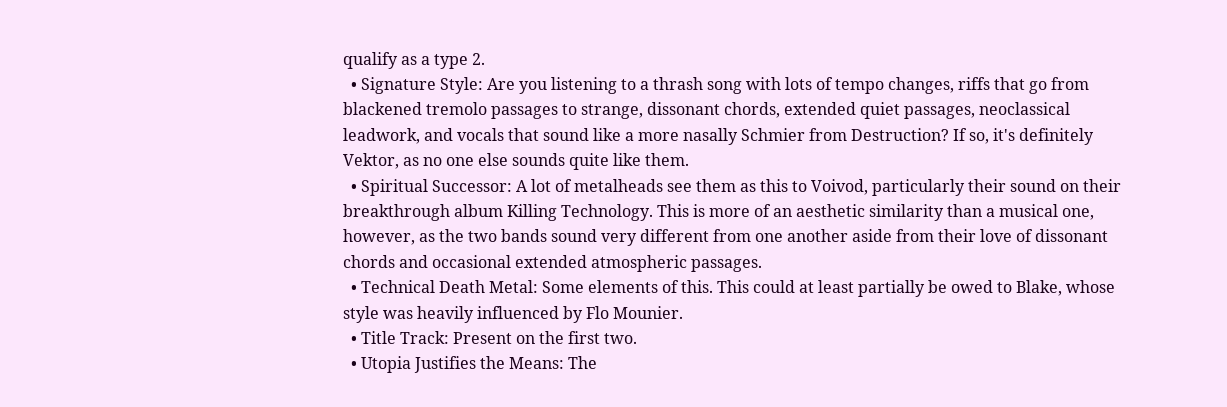qualify as a type 2.
  • Signature Style: Are you listening to a thrash song with lots of tempo changes, riffs that go from blackened tremolo passages to strange, dissonant chords, extended quiet passages, neoclassical leadwork, and vocals that sound like a more nasally Schmier from Destruction? If so, it's definitely Vektor, as no one else sounds quite like them.
  • Spiritual Successor: A lot of metalheads see them as this to Voivod, particularly their sound on their breakthrough album Killing Technology. This is more of an aesthetic similarity than a musical one, however, as the two bands sound very different from one another aside from their love of dissonant chords and occasional extended atmospheric passages.
  • Technical Death Metal: Some elements of this. This could at least partially be owed to Blake, whose style was heavily influenced by Flo Mounier.
  • Title Track: Present on the first two.
  • Utopia Justifies the Means: The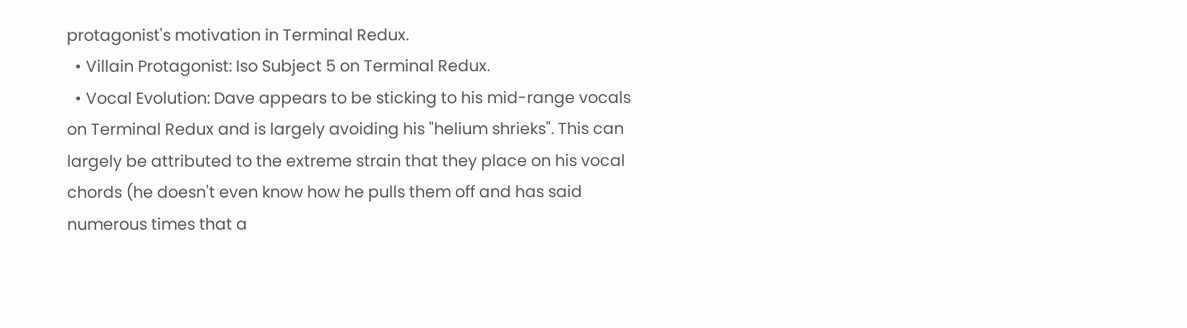protagonist's motivation in Terminal Redux.
  • Villain Protagonist: Iso Subject 5 on Terminal Redux.
  • Vocal Evolution: Dave appears to be sticking to his mid-range vocals on Terminal Redux and is largely avoiding his "helium shrieks". This can largely be attributed to the extreme strain that they place on his vocal chords (he doesn't even know how he pulls them off and has said numerous times that a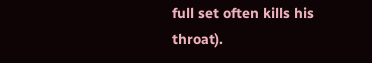full set often kills his throat).